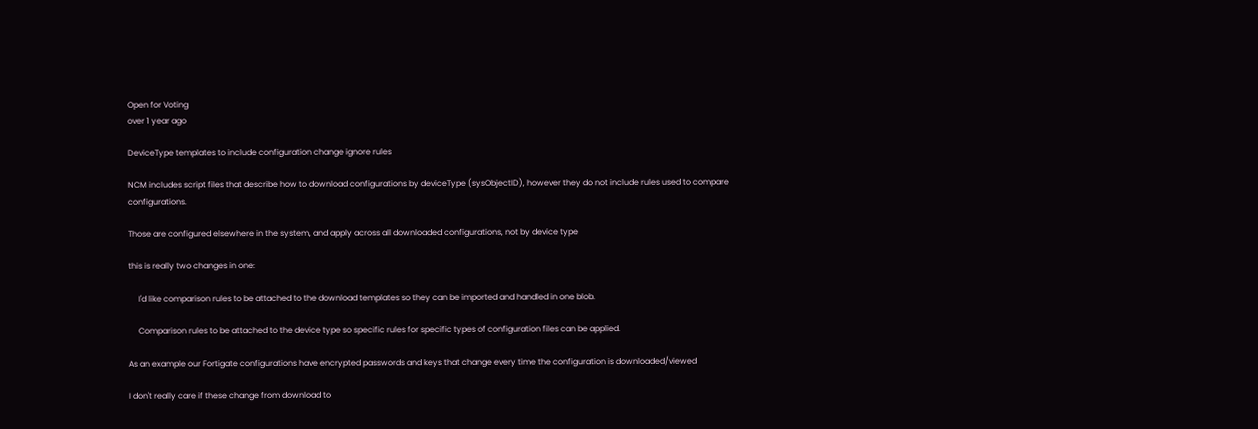Open for Voting
over 1 year ago

DeviceType templates to include configuration change ignore rules

NCM includes script files that describe how to download configurations by deviceType (sysObjectID), however they do not include rules used to compare configurations.

Those are configured elsewhere in the system, and apply across all downloaded configurations, not by device type

this is really two changes in one:

     I'd like comparison rules to be attached to the download templates so they can be imported and handled in one blob.

     Comparison rules to be attached to the device type so specific rules for specific types of configuration files can be applied.

As an example our Fortigate configurations have encrypted passwords and keys that change every time the configuration is downloaded/viewed

I don't really care if these change from download to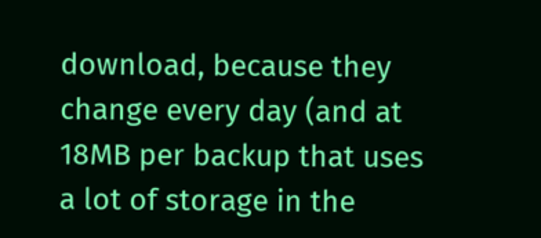download, because they change every day (and at 18MB per backup that uses a lot of storage in the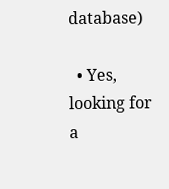database)

  • Yes, looking for a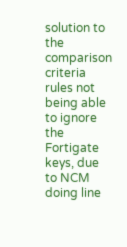solution to the comparison criteria rules not being able to ignore the Fortigate keys, due to NCM doing line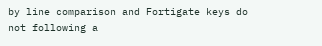by line comparison and Fortigate keys do not following a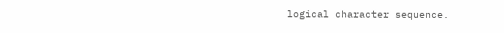logical character sequence.